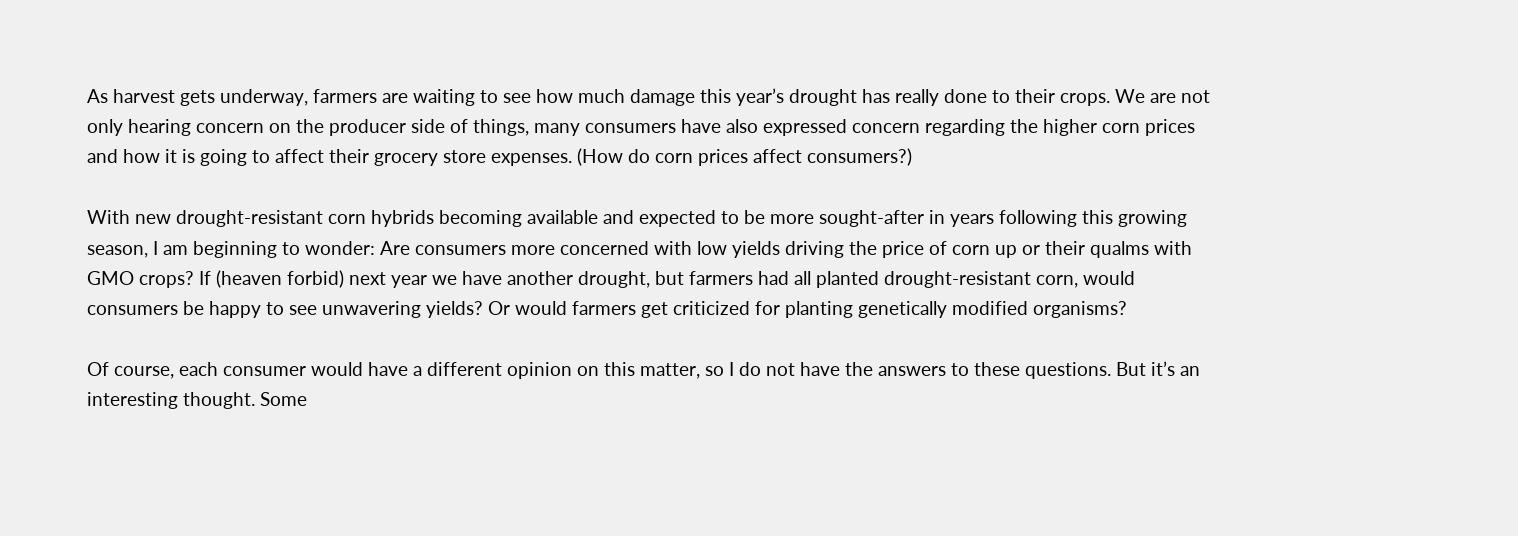As harvest gets underway, farmers are waiting to see how much damage this year’s drought has really done to their crops. We are not only hearing concern on the producer side of things, many consumers have also expressed concern regarding the higher corn prices and how it is going to affect their grocery store expenses. (How do corn prices affect consumers?)

With new drought-resistant corn hybrids becoming available and expected to be more sought-after in years following this growing season, I am beginning to wonder: Are consumers more concerned with low yields driving the price of corn up or their qualms with GMO crops? If (heaven forbid) next year we have another drought, but farmers had all planted drought-resistant corn, would consumers be happy to see unwavering yields? Or would farmers get criticized for planting genetically modified organisms?

Of course, each consumer would have a different opinion on this matter, so I do not have the answers to these questions. But it’s an interesting thought. Some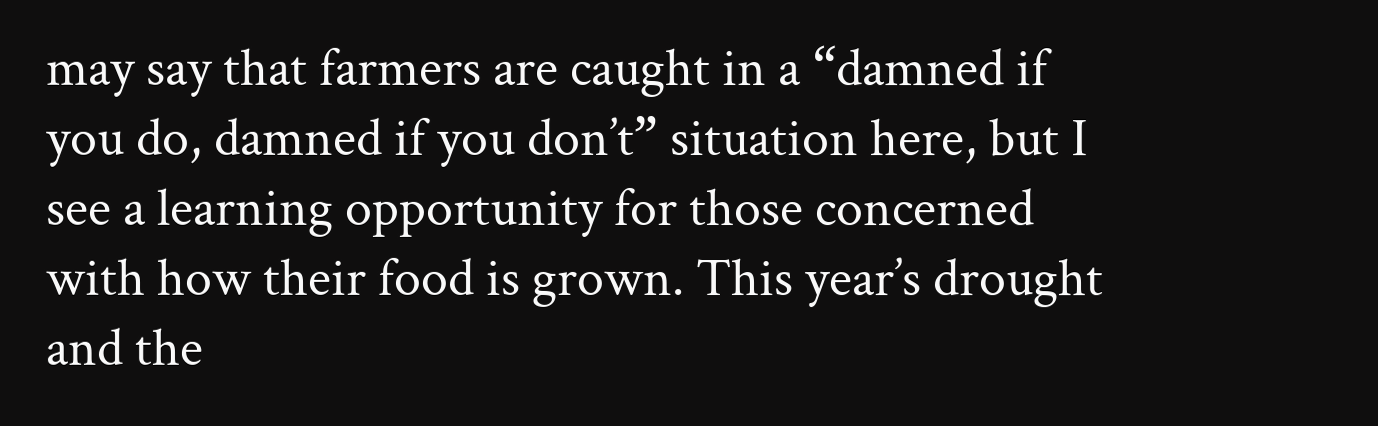may say that farmers are caught in a “damned if you do, damned if you don’t” situation here, but I see a learning opportunity for those concerned with how their food is grown. This year’s drought and the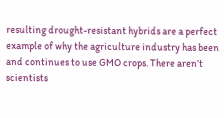resulting drought-resistant hybrids are a perfect example of why the agriculture industry has been and continues to use GMO crops. There aren’t scientists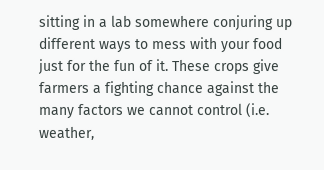sitting in a lab somewhere conjuring up different ways to mess with your food just for the fun of it. These crops give farmers a fighting chance against the many factors we cannot control (i.e. weather,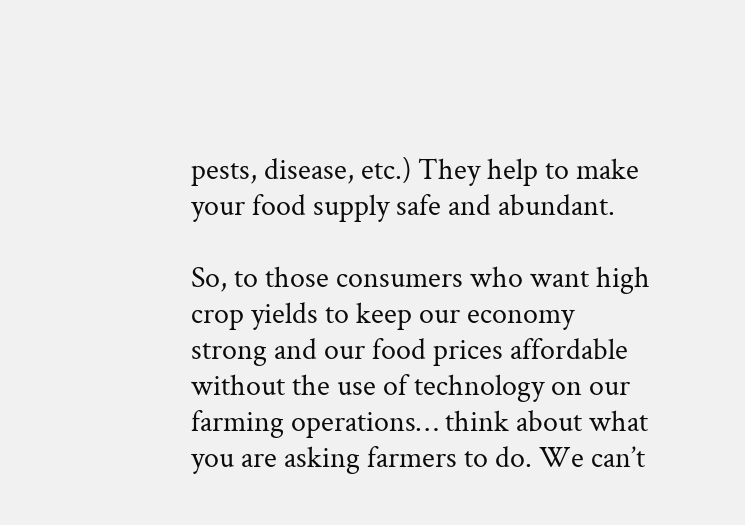pests, disease, etc.) They help to make your food supply safe and abundant.

So, to those consumers who want high crop yields to keep our economy strong and our food prices affordable without the use of technology on our farming operations… think about what you are asking farmers to do. We can’t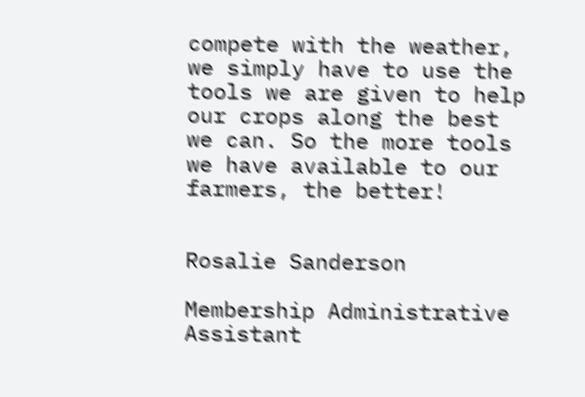compete with the weather, we simply have to use the tools we are given to help our crops along the best we can. So the more tools we have available to our farmers, the better!


Rosalie Sanderson

Membership Administrative Assistant